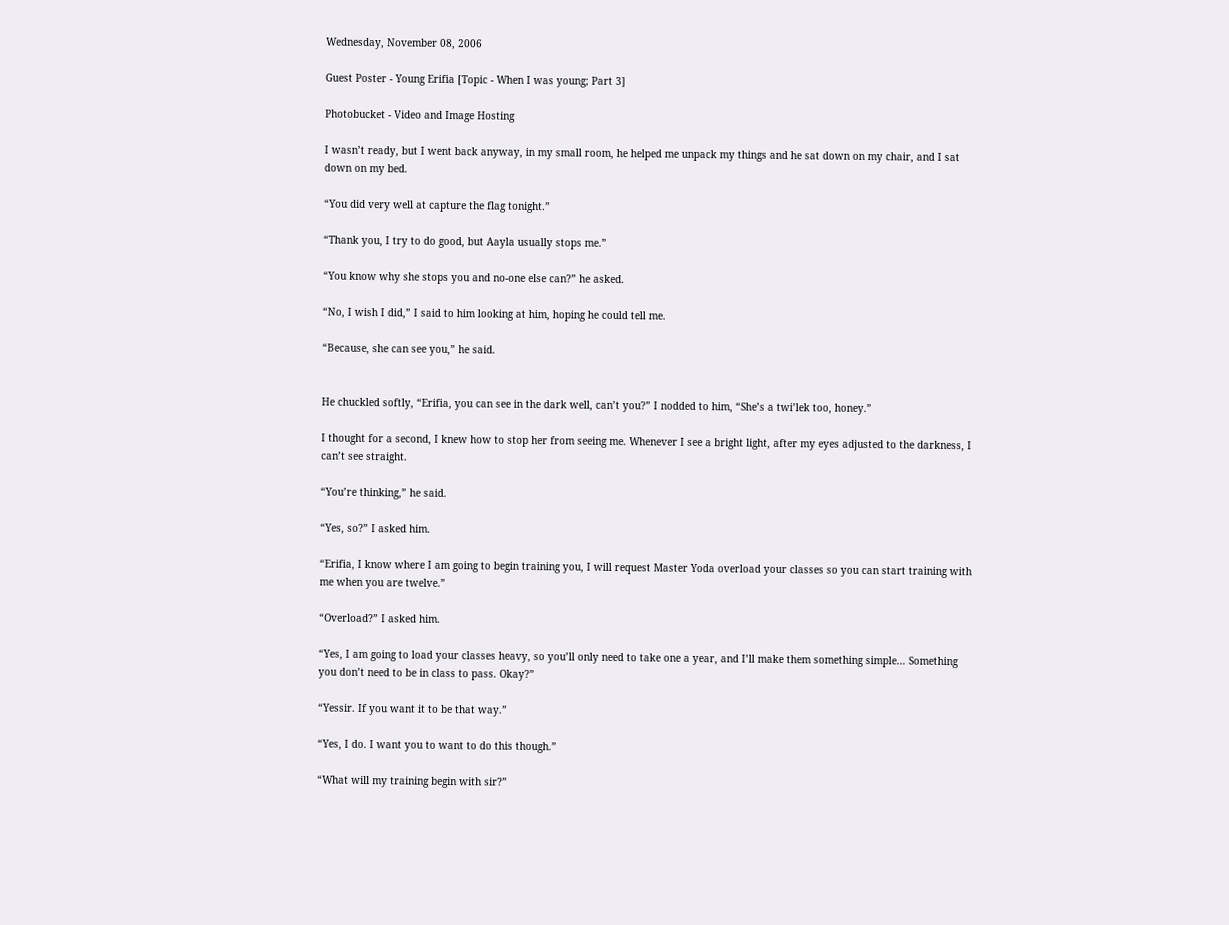Wednesday, November 08, 2006

Guest Poster - Young Erifia [Topic - When I was young; Part 3]

Photobucket - Video and Image Hosting

I wasn’t ready, but I went back anyway, in my small room, he helped me unpack my things and he sat down on my chair, and I sat down on my bed.

“You did very well at capture the flag tonight.”

“Thank you, I try to do good, but Aayla usually stops me.”

“You know why she stops you and no-one else can?” he asked.

“No, I wish I did,” I said to him looking at him, hoping he could tell me.

“Because, she can see you,” he said.


He chuckled softly, “Erifia, you can see in the dark well, can’t you?” I nodded to him, “She’s a twi’lek too, honey.”

I thought for a second, I knew how to stop her from seeing me. Whenever I see a bright light, after my eyes adjusted to the darkness, I can’t see straight.

“You’re thinking,” he said.

“Yes, so?” I asked him.

“Erifia, I know where I am going to begin training you, I will request Master Yoda overload your classes so you can start training with me when you are twelve.”

“Overload?” I asked him.

“Yes, I am going to load your classes heavy, so you’ll only need to take one a year, and I’ll make them something simple… Something you don’t need to be in class to pass. Okay?”

“Yessir. If you want it to be that way.”

“Yes, I do. I want you to want to do this though.”

“What will my training begin with sir?”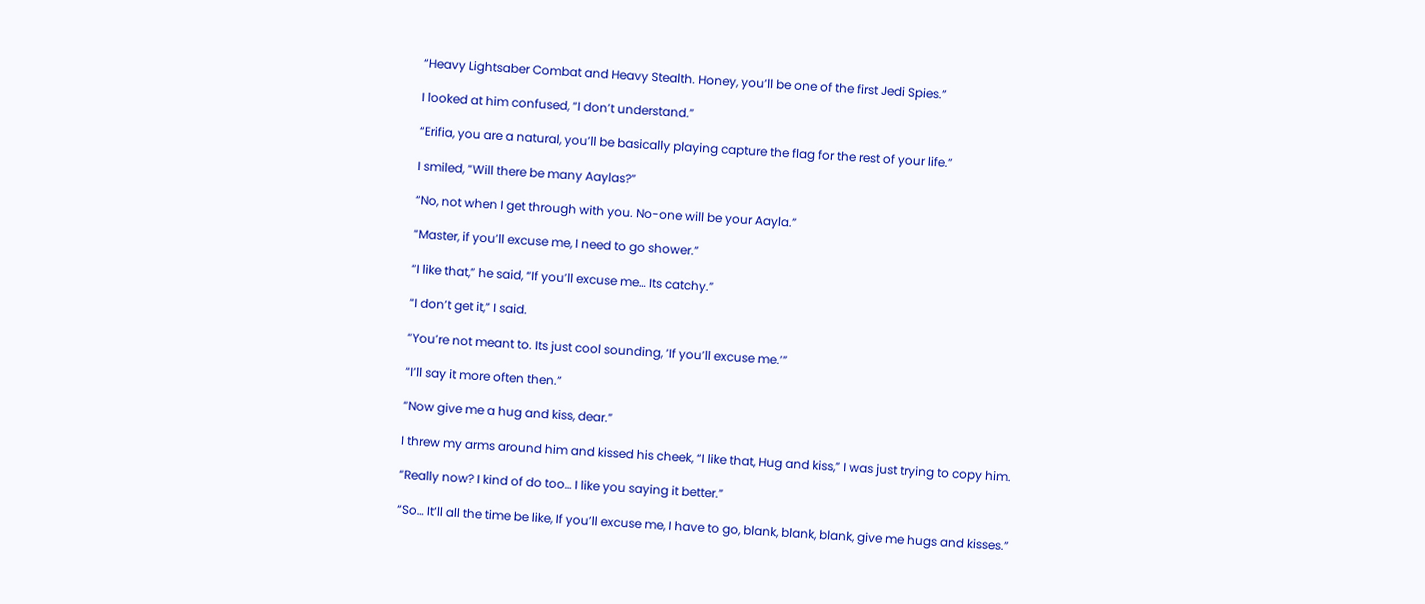“Heavy Lightsaber Combat and Heavy Stealth. Honey, you’ll be one of the first Jedi Spies.”

I looked at him confused, “I don’t understand.”

“Erifia, you are a natural, you’ll be basically playing capture the flag for the rest of your life.”

I smiled, “Will there be many Aaylas?”

“No, not when I get through with you. No-one will be your Aayla.”

“Master, if you’ll excuse me, I need to go shower.”

“I like that,” he said, “If you’ll excuse me… Its catchy.”

“I don’t get it,” I said.

“You’re not meant to. Its just cool sounding, ‘If you’ll excuse me.’”

“I’ll say it more often then.”

“Now give me a hug and kiss, dear.”

I threw my arms around him and kissed his cheek, “I like that, Hug and kiss,” I was just trying to copy him.

“Really now? I kind of do too… I like you saying it better.”

“So… It’ll all the time be like, If you’ll excuse me, I have to go, blank, blank, blank, give me hugs and kisses.”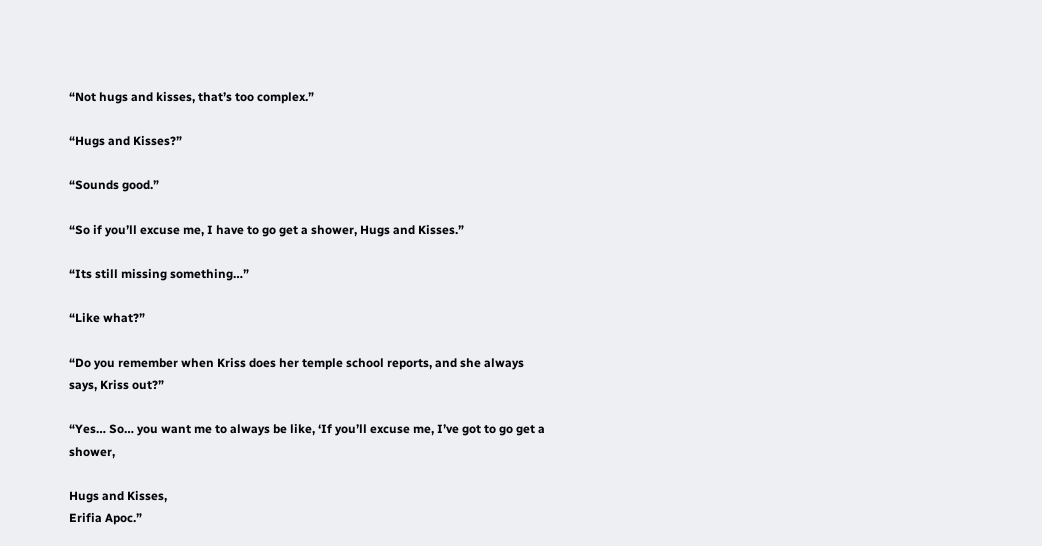“Not hugs and kisses, that’s too complex.”

“Hugs and Kisses?”

“Sounds good.”

“So if you’ll excuse me, I have to go get a shower, Hugs and Kisses.”

“Its still missing something…”

“Like what?”

“Do you remember when Kriss does her temple school reports, and she always says, Kriss out?”

“Yes… So… you want me to always be like, ‘If you’ll excuse me, I’ve got to go get a shower,

Hugs and Kisses,
Erifia Apoc.”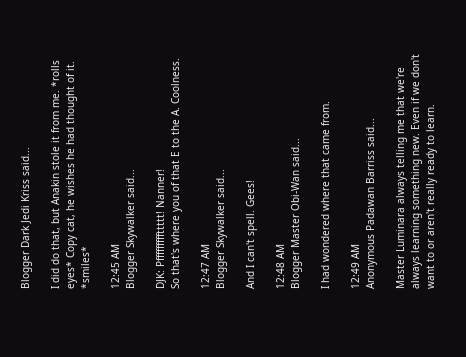Blogger Dark Jedi Kriss said...

I did do that, but Anakin stole it from me. *rolls eyes* Copy cat, he wishes he had thought of it. *smiles*

12:45 AM
Blogger Skywalker said...

DJK: Pfffffffffttttt! Nanner!
So that's where you of that E to the A. Coolness.

12:47 AM
Blogger Skywalker said...

And I can't spell. Gees!

12:48 AM
Blogger Master Obi-Wan said...

I had wondered where that came from.

12:49 AM
Anonymous Padawan Barriss said...

Master Luminara always telling me that we're always learning something new. Even if we don't want to or aren't really ready to learn.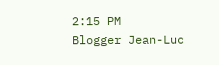2:15 PM
Blogger Jean-Luc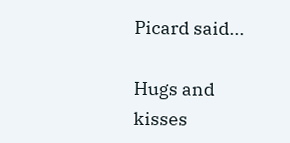Picard said...

Hugs and kisses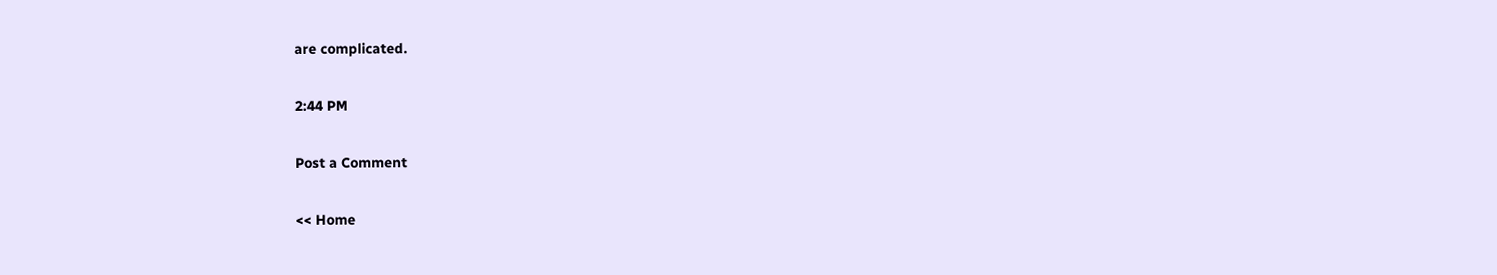are complicated.

2:44 PM

Post a Comment

<< Home